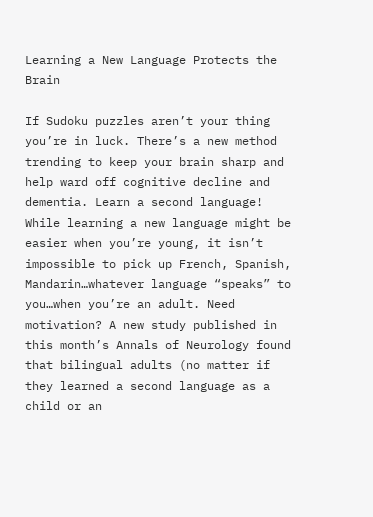Learning a New Language Protects the Brain

If Sudoku puzzles aren’t your thing you’re in luck. There’s a new method trending to keep your brain sharp and help ward off cognitive decline and dementia. Learn a second language! While learning a new language might be easier when you’re young, it isn’t impossible to pick up French, Spanish, Mandarin…whatever language “speaks” to you…when you’re an adult. Need motivation? A new study published in this month’s Annals of Neurology found that bilingual adults (no matter if they learned a second language as a child or an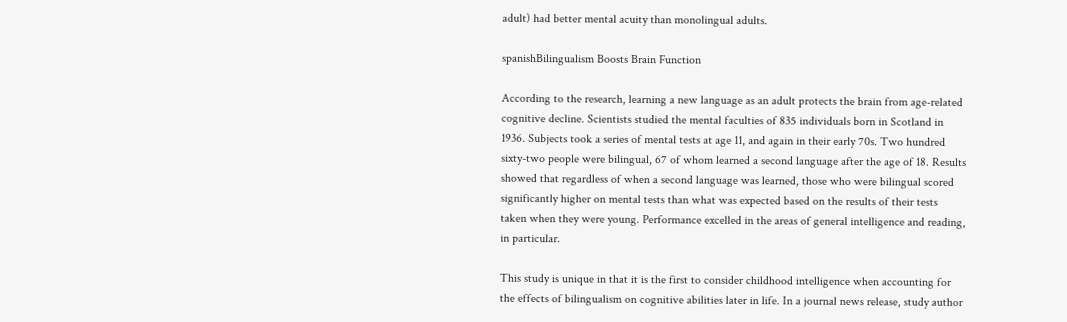adult) had better mental acuity than monolingual adults.

spanishBilingualism Boosts Brain Function

According to the research, learning a new language as an adult protects the brain from age-related cognitive decline. Scientists studied the mental faculties of 835 individuals born in Scotland in 1936. Subjects took a series of mental tests at age 11, and again in their early 70s. Two hundred sixty-two people were bilingual, 67 of whom learned a second language after the age of 18. Results showed that regardless of when a second language was learned, those who were bilingual scored significantly higher on mental tests than what was expected based on the results of their tests taken when they were young. Performance excelled in the areas of general intelligence and reading, in particular.

This study is unique in that it is the first to consider childhood intelligence when accounting for the effects of bilingualism on cognitive abilities later in life. In a journal news release, study author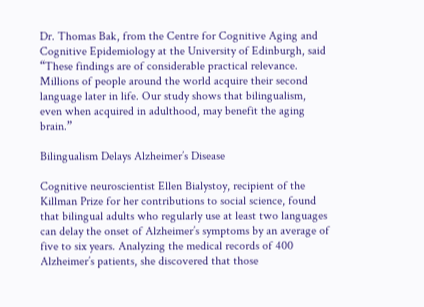Dr. Thomas Bak, from the Centre for Cognitive Aging and Cognitive Epidemiology at the University of Edinburgh, said “These findings are of considerable practical relevance. Millions of people around the world acquire their second language later in life. Our study shows that bilingualism, even when acquired in adulthood, may benefit the aging brain.”

Bilingualism Delays Alzheimer’s Disease

Cognitive neuroscientist Ellen Bialystoy, recipient of the Killman Prize for her contributions to social science, found that bilingual adults who regularly use at least two languages can delay the onset of Alzheimer’s symptoms by an average of five to six years. Analyzing the medical records of 400 Alzheimer’s patients, she discovered that those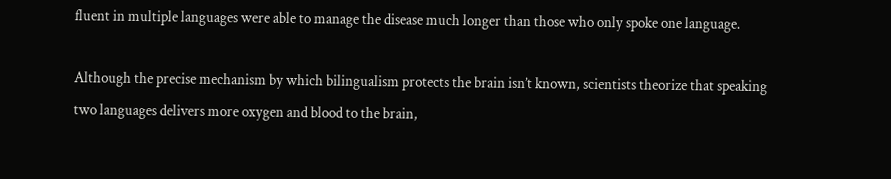fluent in multiple languages were able to manage the disease much longer than those who only spoke one language.

Although the precise mechanism by which bilingualism protects the brain isn’t known, scientists theorize that speaking two languages delivers more oxygen and blood to the brain,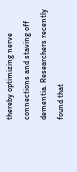thereby optimizing nerve connections and staving off dementia. Researchers recently found that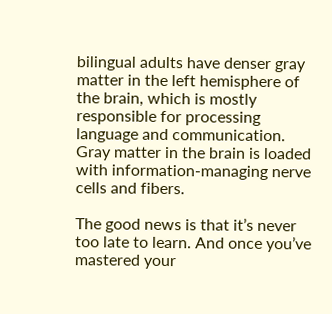bilingual adults have denser gray matter in the left hemisphere of the brain, which is mostly responsible for processing language and communication. Gray matter in the brain is loaded with information-managing nerve cells and fibers.

The good news is that it’s never too late to learn. And once you’ve mastered your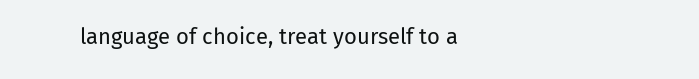language of choice, treat yourself to a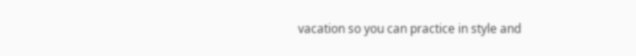vacation so you can practice in style and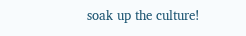soak up the culture!